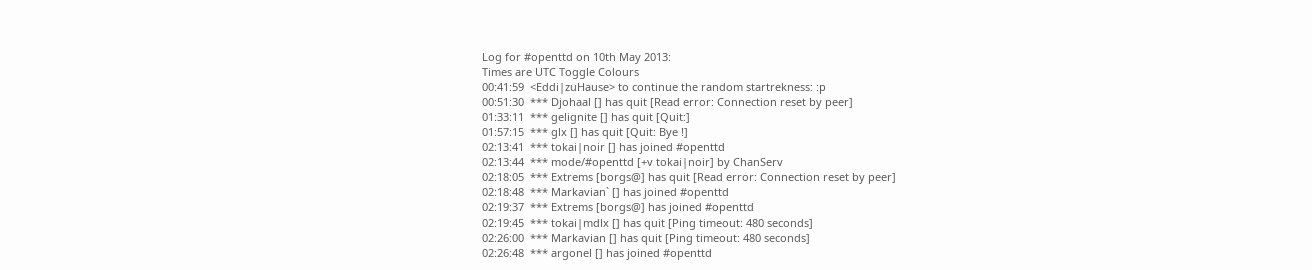Log for #openttd on 10th May 2013:
Times are UTC Toggle Colours
00:41:59  <Eddi|zuHause> to continue the random startrekness: :p
00:51:30  *** Djohaal [] has quit [Read error: Connection reset by peer]
01:33:11  *** gelignite [] has quit [Quit:]
01:57:15  *** glx [] has quit [Quit: Bye !]
02:13:41  *** tokai|noir [] has joined #openttd
02:13:44  *** mode/#openttd [+v tokai|noir] by ChanServ
02:18:05  *** Extrems [borgs@] has quit [Read error: Connection reset by peer]
02:18:48  *** Markavian` [] has joined #openttd
02:19:37  *** Extrems [borgs@] has joined #openttd
02:19:45  *** tokai|mdlx [] has quit [Ping timeout: 480 seconds]
02:26:00  *** Markavian [] has quit [Ping timeout: 480 seconds]
02:26:48  *** argonel [] has joined #openttd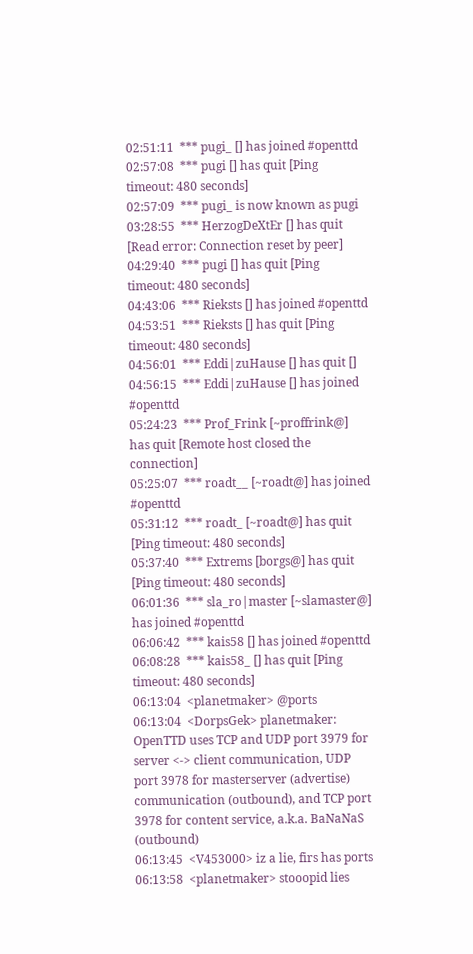02:51:11  *** pugi_ [] has joined #openttd
02:57:08  *** pugi [] has quit [Ping timeout: 480 seconds]
02:57:09  *** pugi_ is now known as pugi
03:28:55  *** HerzogDeXtEr [] has quit [Read error: Connection reset by peer]
04:29:40  *** pugi [] has quit [Ping timeout: 480 seconds]
04:43:06  *** Rieksts [] has joined #openttd
04:53:51  *** Rieksts [] has quit [Ping timeout: 480 seconds]
04:56:01  *** Eddi|zuHause [] has quit []
04:56:15  *** Eddi|zuHause [] has joined #openttd
05:24:23  *** Prof_Frink [~proffrink@] has quit [Remote host closed the connection]
05:25:07  *** roadt__ [~roadt@] has joined #openttd
05:31:12  *** roadt_ [~roadt@] has quit [Ping timeout: 480 seconds]
05:37:40  *** Extrems [borgs@] has quit [Ping timeout: 480 seconds]
06:01:36  *** sla_ro|master [~slamaster@] has joined #openttd
06:06:42  *** kais58 [] has joined #openttd
06:08:28  *** kais58_ [] has quit [Ping timeout: 480 seconds]
06:13:04  <planetmaker> @ports
06:13:04  <DorpsGek> planetmaker: OpenTTD uses TCP and UDP port 3979 for server <-> client communication, UDP port 3978 for masterserver (advertise) communication (outbound), and TCP port 3978 for content service, a.k.a. BaNaNaS (outbound)
06:13:45  <V453000> iz a lie, firs has ports
06:13:58  <planetmaker> stooopid lies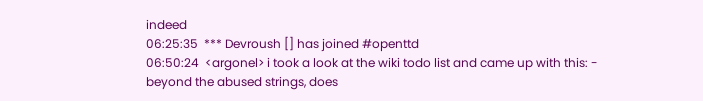indeed
06:25:35  *** Devroush [] has joined #openttd
06:50:24  <argonel> i took a look at the wiki todo list and came up with this: - beyond the abused strings, does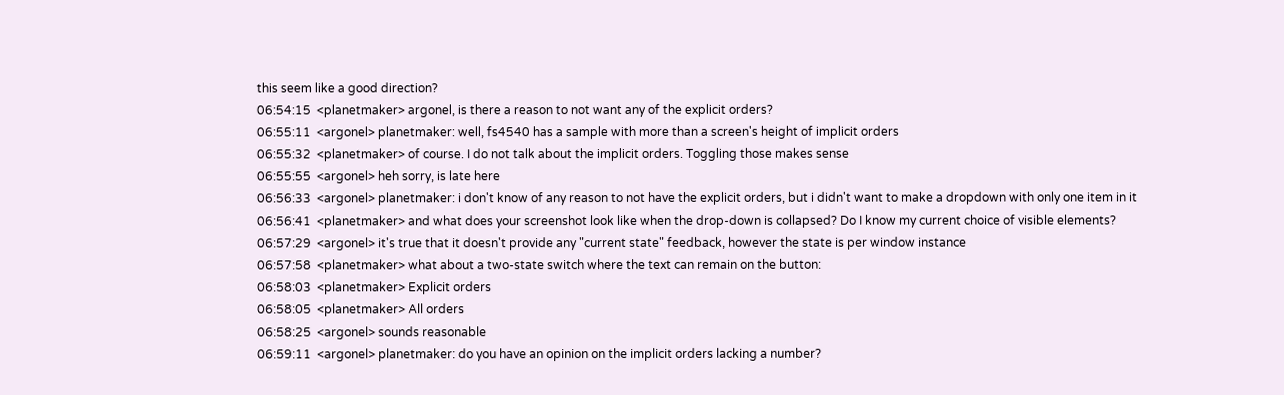this seem like a good direction?
06:54:15  <planetmaker> argonel, is there a reason to not want any of the explicit orders?
06:55:11  <argonel> planetmaker: well, fs4540 has a sample with more than a screen's height of implicit orders
06:55:32  <planetmaker> of course. I do not talk about the implicit orders. Toggling those makes sense
06:55:55  <argonel> heh sorry, is late here
06:56:33  <argonel> planetmaker: i don't know of any reason to not have the explicit orders, but i didn't want to make a dropdown with only one item in it
06:56:41  <planetmaker> and what does your screenshot look like when the drop-down is collapsed? Do I know my current choice of visible elements?
06:57:29  <argonel> it's true that it doesn't provide any "current state" feedback, however the state is per window instance
06:57:58  <planetmaker> what about a two-state switch where the text can remain on the button:
06:58:03  <planetmaker> Explicit orders
06:58:05  <planetmaker> All orders
06:58:25  <argonel> sounds reasonable
06:59:11  <argonel> planetmaker: do you have an opinion on the implicit orders lacking a number?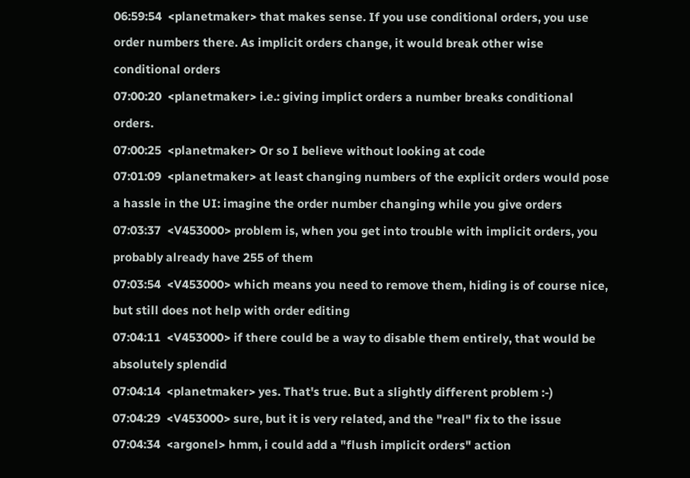06:59:54  <planetmaker> that makes sense. If you use conditional orders, you use order numbers there. As implicit orders change, it would break other wise conditional orders
07:00:20  <planetmaker> i.e.: giving implict orders a number breaks conditional orders.
07:00:25  <planetmaker> Or so I believe without looking at code
07:01:09  <planetmaker> at least changing numbers of the explicit orders would pose a hassle in the UI: imagine the order number changing while you give orders
07:03:37  <V453000> problem is, when you get into trouble with implicit orders, you probably already have 255 of them
07:03:54  <V453000> which means you need to remove them, hiding is of course nice, but still does not help with order editing
07:04:11  <V453000> if there could be a way to disable them entirely, that would be absolutely splendid
07:04:14  <planetmaker> yes. That's true. But a slightly different problem :-)
07:04:29  <V453000> sure, but it is very related, and the "real" fix to the issue
07:04:34  <argonel> hmm, i could add a "flush implicit orders" action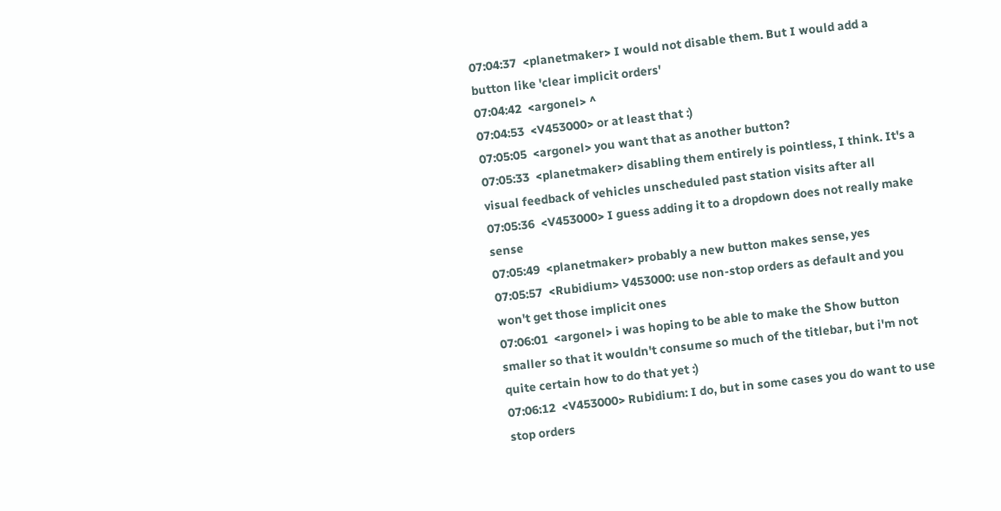07:04:37  <planetmaker> I would not disable them. But I would add a button like 'clear implicit orders'
07:04:42  <argonel> ^
07:04:53  <V453000> or at least that :)
07:05:05  <argonel> you want that as another button?
07:05:33  <planetmaker> disabling them entirely is pointless, I think. It's a visual feedback of vehicles unscheduled past station visits after all
07:05:36  <V453000> I guess adding it to a dropdown does not really make sense
07:05:49  <planetmaker> probably a new button makes sense, yes
07:05:57  <Rubidium> V453000: use non-stop orders as default and you won't get those implicit ones
07:06:01  <argonel> i was hoping to be able to make the Show button smaller so that it wouldn't consume so much of the titlebar, but i'm not quite certain how to do that yet :)
07:06:12  <V453000> Rubidium: I do, but in some cases you do want to use stop orders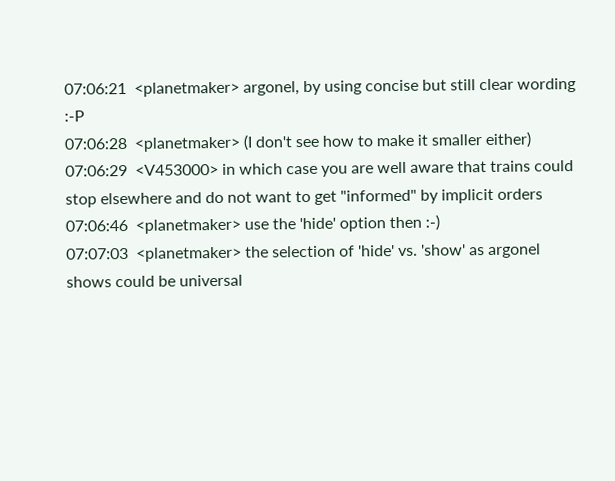07:06:21  <planetmaker> argonel, by using concise but still clear wording :-P
07:06:28  <planetmaker> (I don't see how to make it smaller either)
07:06:29  <V453000> in which case you are well aware that trains could stop elsewhere and do not want to get "informed" by implicit orders
07:06:46  <planetmaker> use the 'hide' option then :-)
07:07:03  <planetmaker> the selection of 'hide' vs. 'show' as argonel shows could be universal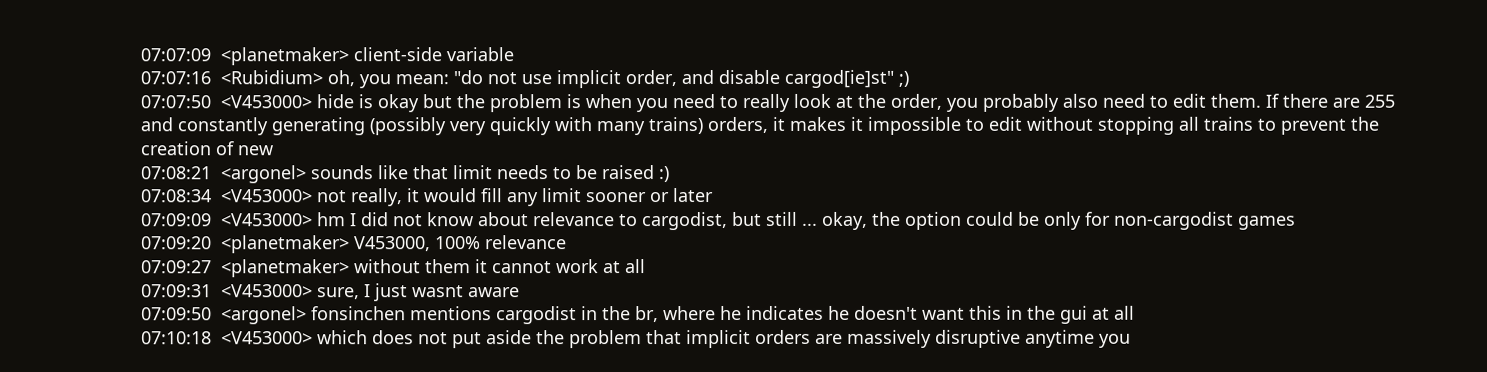07:07:09  <planetmaker> client-side variable
07:07:16  <Rubidium> oh, you mean: "do not use implicit order, and disable cargod[ie]st" ;)
07:07:50  <V453000> hide is okay but the problem is when you need to really look at the order, you probably also need to edit them. If there are 255 and constantly generating (possibly very quickly with many trains) orders, it makes it impossible to edit without stopping all trains to prevent the creation of new
07:08:21  <argonel> sounds like that limit needs to be raised :)
07:08:34  <V453000> not really, it would fill any limit sooner or later
07:09:09  <V453000> hm I did not know about relevance to cargodist, but still ... okay, the option could be only for non-cargodist games
07:09:20  <planetmaker> V453000, 100% relevance
07:09:27  <planetmaker> without them it cannot work at all
07:09:31  <V453000> sure, I just wasnt aware
07:09:50  <argonel> fonsinchen mentions cargodist in the br, where he indicates he doesn't want this in the gui at all
07:10:18  <V453000> which does not put aside the problem that implicit orders are massively disruptive anytime you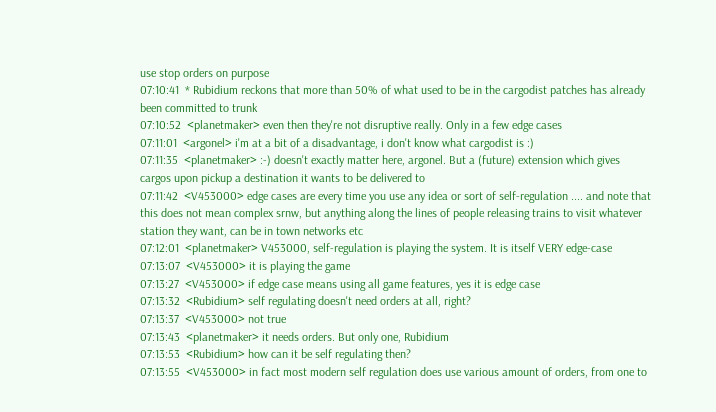use stop orders on purpose
07:10:41  * Rubidium reckons that more than 50% of what used to be in the cargodist patches has already been committed to trunk
07:10:52  <planetmaker> even then they're not disruptive really. Only in a few edge cases
07:11:01  <argonel> i'm at a bit of a disadvantage, i don't know what cargodist is :)
07:11:35  <planetmaker> :-) doesn't exactly matter here, argonel. But a (future) extension which gives cargos upon pickup a destination it wants to be delivered to
07:11:42  <V453000> edge cases are every time you use any idea or sort of self-regulation .... and note that this does not mean complex srnw, but anything along the lines of people releasing trains to visit whatever station they want, can be in town networks etc
07:12:01  <planetmaker> V453000, self-regulation is playing the system. It is itself VERY edge-case
07:13:07  <V453000> it is playing the game
07:13:27  <V453000> if edge case means using all game features, yes it is edge case
07:13:32  <Rubidium> self regulating doesn't need orders at all, right?
07:13:37  <V453000> not true
07:13:43  <planetmaker> it needs orders. But only one, Rubidium
07:13:53  <Rubidium> how can it be self regulating then?
07:13:55  <V453000> in fact most modern self regulation does use various amount of orders, from one to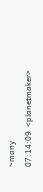~many
07:14:09  <planetmaker>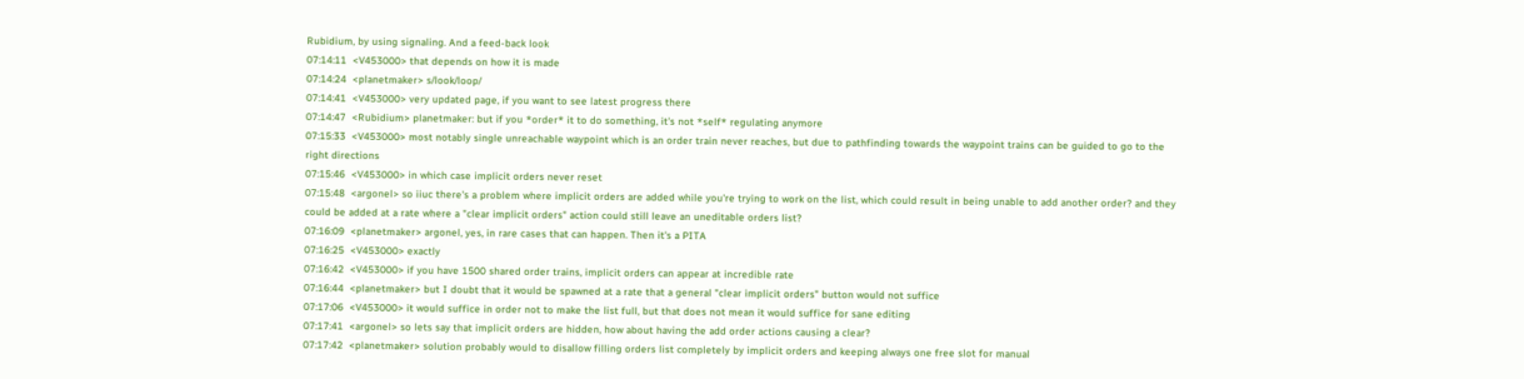Rubidium, by using signaling. And a feed-back look
07:14:11  <V453000> that depends on how it is made
07:14:24  <planetmaker> s/look/loop/
07:14:41  <V453000> very updated page, if you want to see latest progress there
07:14:47  <Rubidium> planetmaker: but if you *order* it to do something, it's not *self* regulating anymore
07:15:33  <V453000> most notably single unreachable waypoint which is an order train never reaches, but due to pathfinding towards the waypoint trains can be guided to go to the right directions
07:15:46  <V453000> in which case implicit orders never reset
07:15:48  <argonel> so iiuc there's a problem where implicit orders are added while you're trying to work on the list, which could result in being unable to add another order? and they could be added at a rate where a "clear implicit orders" action could still leave an uneditable orders list?
07:16:09  <planetmaker> argonel, yes, in rare cases that can happen. Then it's a PITA
07:16:25  <V453000> exactly
07:16:42  <V453000> if you have 1500 shared order trains, implicit orders can appear at incredible rate
07:16:44  <planetmaker> but I doubt that it would be spawned at a rate that a general "clear implicit orders" button would not suffice
07:17:06  <V453000> it would suffice in order not to make the list full, but that does not mean it would suffice for sane editing
07:17:41  <argonel> so lets say that implicit orders are hidden, how about having the add order actions causing a clear?
07:17:42  <planetmaker> solution probably would to disallow filling orders list completely by implicit orders and keeping always one free slot for manual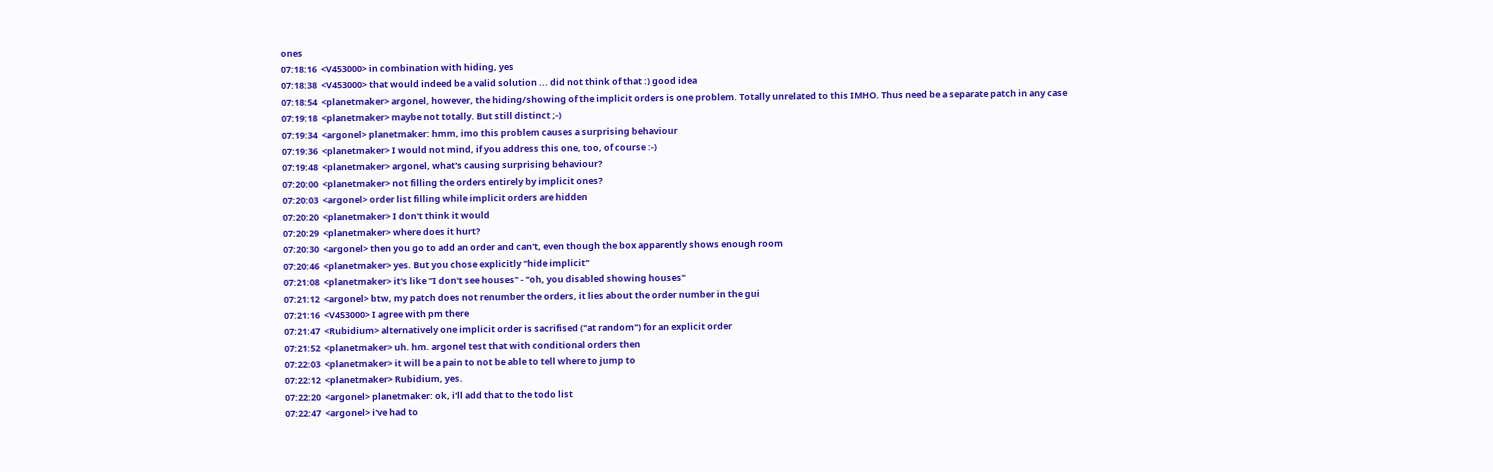ones
07:18:16  <V453000> in combination with hiding, yes
07:18:38  <V453000> that would indeed be a valid solution ... did not think of that :) good idea
07:18:54  <planetmaker> argonel, however, the hiding/showing of the implicit orders is one problem. Totally unrelated to this IMHO. Thus need be a separate patch in any case
07:19:18  <planetmaker> maybe not totally. But still distinct ;-)
07:19:34  <argonel> planetmaker: hmm, imo this problem causes a surprising behaviour
07:19:36  <planetmaker> I would not mind, if you address this one, too, of course :-)
07:19:48  <planetmaker> argonel, what's causing surprising behaviour?
07:20:00  <planetmaker> not filling the orders entirely by implicit ones?
07:20:03  <argonel> order list filling while implicit orders are hidden
07:20:20  <planetmaker> I don't think it would
07:20:29  <planetmaker> where does it hurt?
07:20:30  <argonel> then you go to add an order and can't, even though the box apparently shows enough room
07:20:46  <planetmaker> yes. But you chose explicitly "hide implicit"
07:21:08  <planetmaker> it's like "I don't see houses" - "oh, you disabled showing houses"
07:21:12  <argonel> btw, my patch does not renumber the orders, it lies about the order number in the gui
07:21:16  <V453000> I agree with pm there
07:21:47  <Rubidium> alternatively one implicit order is sacrifised ("at random") for an explicit order
07:21:52  <planetmaker> uh. hm. argonel test that with conditional orders then
07:22:03  <planetmaker> it will be a pain to not be able to tell where to jump to
07:22:12  <planetmaker> Rubidium, yes.
07:22:20  <argonel> planetmaker: ok, i'll add that to the todo list
07:22:47  <argonel> i've had to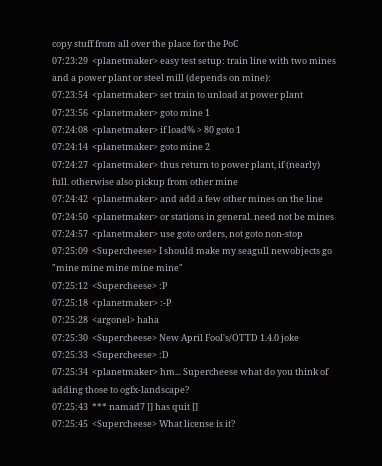copy stuff from all over the place for the PoC
07:23:29  <planetmaker> easy test setup: train line with two mines and a power plant or steel mill (depends on mine):
07:23:54  <planetmaker> set train to unload at power plant
07:23:56  <planetmaker> goto mine 1
07:24:08  <planetmaker> if load% > 80 goto 1
07:24:14  <planetmaker> goto mine 2
07:24:27  <planetmaker> thus return to power plant, if (nearly) full. otherwise also pickup from other mine
07:24:42  <planetmaker> and add a few other mines on the line
07:24:50  <planetmaker> or stations in general. need not be mines
07:24:57  <planetmaker> use goto orders, not goto non-stop
07:25:09  <Supercheese> I should make my seagull newobjects go "mine mine mine mine mine"
07:25:12  <Supercheese> :P
07:25:18  <planetmaker> :-P
07:25:28  <argonel> haha
07:25:30  <Supercheese> New April Fool's/OTTD 1.4.0 joke
07:25:33  <Supercheese> :D
07:25:34  <planetmaker> hm... Supercheese what do you think of adding those to ogfx-landscape?
07:25:43  *** namad7 [] has quit []
07:25:45  <Supercheese> What license is it?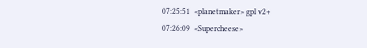07:25:51  <planetmaker> gpl v2+
07:26:09  <Supercheese>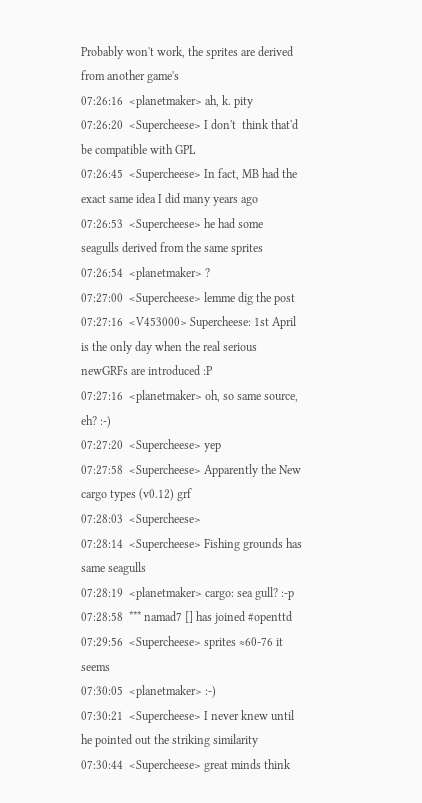Probably won't work, the sprites are derived from another game's
07:26:16  <planetmaker> ah, k. pity
07:26:20  <Supercheese> I don't  think that'd be compatible with GPL
07:26:45  <Supercheese> In fact, MB had the exact same idea I did many years ago
07:26:53  <Supercheese> he had some seagulls derived from the same sprites
07:26:54  <planetmaker> ?
07:27:00  <Supercheese> lemme dig the post
07:27:16  <V453000> Supercheese: 1st April is the only day when the real serious newGRFs are introduced :P
07:27:16  <planetmaker> oh, so same source, eh? :-)
07:27:20  <Supercheese> yep
07:27:58  <Supercheese> Apparently the New cargo types (v0.12) grf
07:28:03  <Supercheese>
07:28:14  <Supercheese> Fishing grounds has same seagulls
07:28:19  <planetmaker> cargo: sea gull? :-p
07:28:58  *** namad7 [] has joined #openttd
07:29:56  <Supercheese> sprites ≈60-76 it seems
07:30:05  <planetmaker> :-)
07:30:21  <Supercheese> I never knew until he pointed out the striking similarity
07:30:44  <Supercheese> great minds think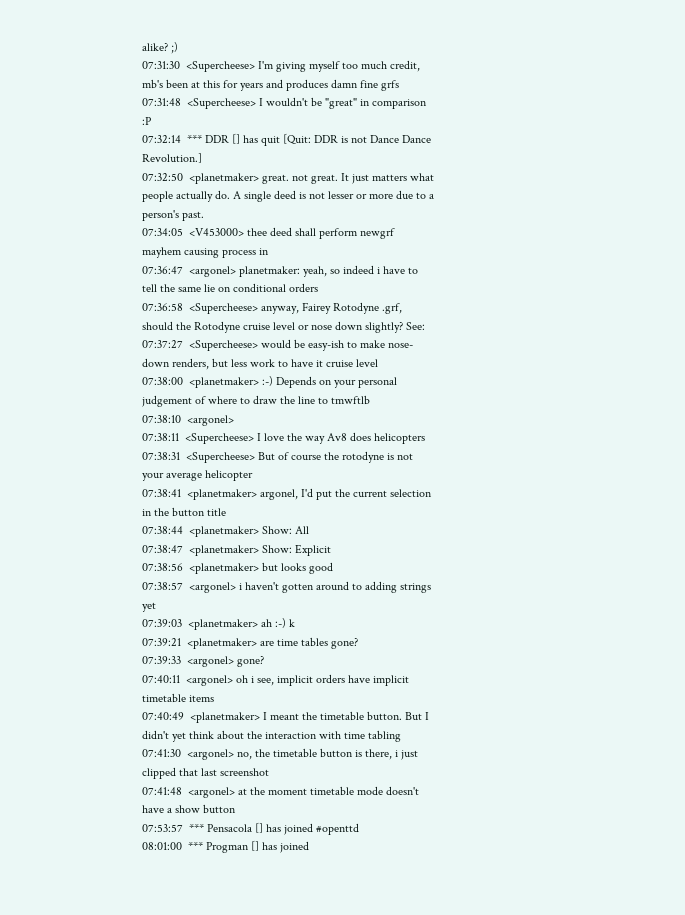alike? ;)
07:31:30  <Supercheese> I'm giving myself too much credit, mb's been at this for years and produces damn fine grfs
07:31:48  <Supercheese> I wouldn't be "great" in comparison :P
07:32:14  *** DDR [] has quit [Quit: DDR is not Dance Dance Revolution.]
07:32:50  <planetmaker> great. not great. It just matters what people actually do. A single deed is not lesser or more due to a person's past.
07:34:05  <V453000> thee deed shall perform newgrf mayhem causing process in
07:36:47  <argonel> planetmaker: yeah, so indeed i have to tell the same lie on conditional orders
07:36:58  <Supercheese> anyway, Fairey Rotodyne .grf, should the Rotodyne cruise level or nose down slightly? See:
07:37:27  <Supercheese> would be easy-ish to make nose-down renders, but less work to have it cruise level
07:38:00  <planetmaker> :-) Depends on your personal judgement of where to draw the line to tmwftlb
07:38:10  <argonel>
07:38:11  <Supercheese> I love the way Av8 does helicopters
07:38:31  <Supercheese> But of course the rotodyne is not your average helicopter
07:38:41  <planetmaker> argonel, I'd put the current selection in the button title
07:38:44  <planetmaker> Show: All
07:38:47  <planetmaker> Show: Explicit
07:38:56  <planetmaker> but looks good
07:38:57  <argonel> i haven't gotten around to adding strings yet
07:39:03  <planetmaker> ah :-) k
07:39:21  <planetmaker> are time tables gone?
07:39:33  <argonel> gone?
07:40:11  <argonel> oh i see, implicit orders have implicit timetable items
07:40:49  <planetmaker> I meant the timetable button. But I didn't yet think about the interaction with time tabling
07:41:30  <argonel> no, the timetable button is there, i just clipped that last screenshot
07:41:48  <argonel> at the moment timetable mode doesn't have a show button
07:53:57  *** Pensacola [] has joined #openttd
08:01:00  *** Progman [] has joined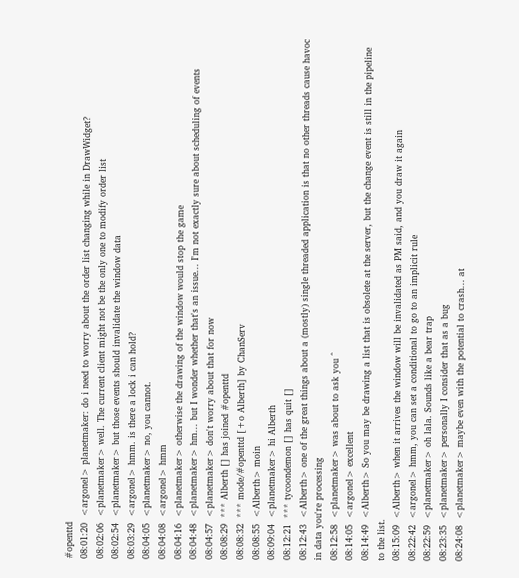#openttd
08:01:20  <argonel> planetmaker: do i need to worry about the order list changing while in DrawWidget?
08:02:06  <planetmaker> well. The current client might not be the only one to modify order list
08:02:54  <planetmaker> but those events should invalidate the window data
08:03:29  <argonel> hmm. is there a lock i can hold?
08:04:05  <planetmaker> no, you cannot.
08:04:08  <argonel> hmm
08:04:16  <planetmaker> otherwise the drawing of the window would stop the game
08:04:48  <planetmaker> hm... but I wonder whether that's an issue... I'm not exactly sure about scheduling of events
08:04:57  <planetmaker> don't worry about that for now
08:08:29  *** Alberth [] has joined #openttd
08:08:32  *** mode/#openttd [+o Alberth] by ChanServ
08:08:55  <Alberth> moin
08:09:04  <planetmaker> hi Alberth
08:12:21  *** tycoondemon [] has quit []
08:12:43  <Alberth> one of the great things about a (mostly) single threaded application is that no other threads cause havoc in data you're processing
08:12:58  <planetmaker> was about to ask you ^
08:14:05  <argonel> excellent
08:14:49  <Alberth> So you may be drawing a list that is obsolete at the server, but the change event is still in the pipeline to the list.
08:15:09  <Alberth> when it arrives the window will be invalidated as PM said, and you draw it again
08:22:42  <argonel> hmm, you can set a conditional to go to an implicit rule
08:22:59  <planetmaker> oh lala. Sounds like a bear trap
08:23:35  <planetmaker> personally I consider that as a bug
08:24:08  <planetmaker> maybe even with the potential to crash... at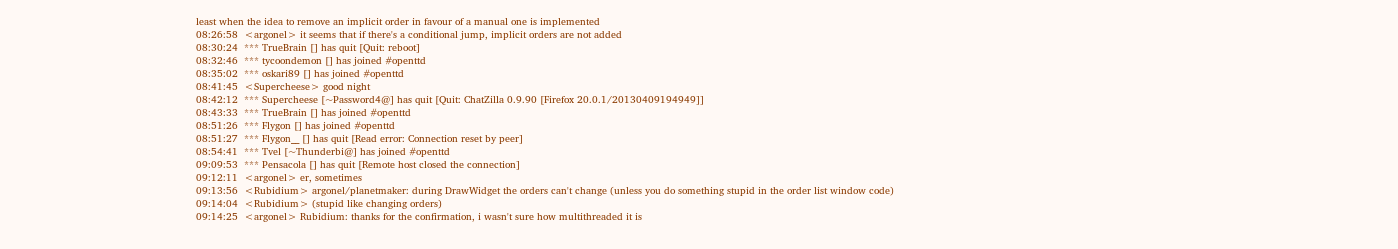least when the idea to remove an implicit order in favour of a manual one is implemented
08:26:58  <argonel> it seems that if there's a conditional jump, implicit orders are not added
08:30:24  *** TrueBrain [] has quit [Quit: reboot]
08:32:46  *** tycoondemon [] has joined #openttd
08:35:02  *** oskari89 [] has joined #openttd
08:41:45  <Supercheese> good night
08:42:12  *** Supercheese [~Password4@] has quit [Quit: ChatZilla 0.9.90 [Firefox 20.0.1/20130409194949]]
08:43:33  *** TrueBrain [] has joined #openttd
08:51:26  *** Flygon [] has joined #openttd
08:51:27  *** Flygon__ [] has quit [Read error: Connection reset by peer]
08:54:41  *** Tvel [~Thunderbi@] has joined #openttd
09:09:53  *** Pensacola [] has quit [Remote host closed the connection]
09:12:11  <argonel> er, sometimes
09:13:56  <Rubidium> argonel/planetmaker: during DrawWidget the orders can't change (unless you do something stupid in the order list window code)
09:14:04  <Rubidium> (stupid like changing orders)
09:14:25  <argonel> Rubidium: thanks for the confirmation, i wasn't sure how multithreaded it is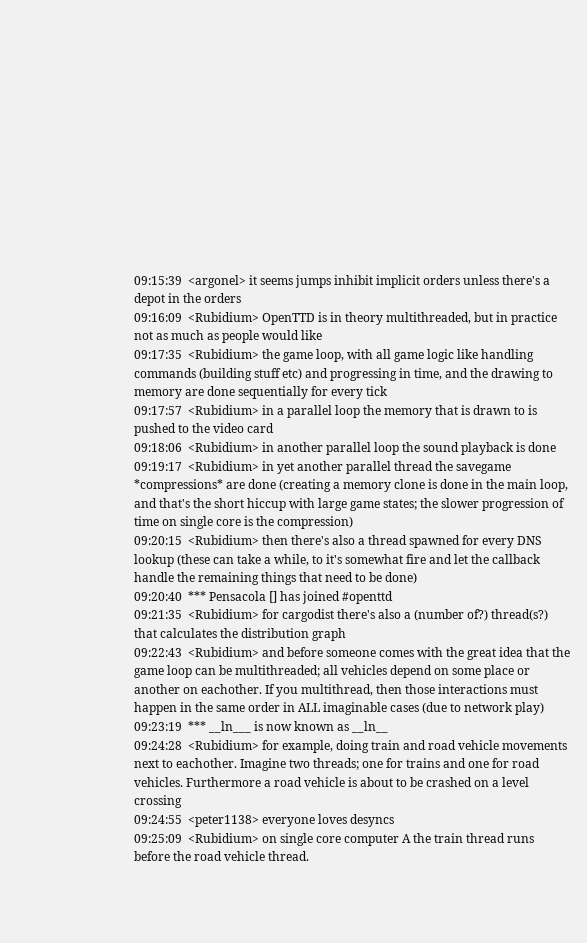09:15:39  <argonel> it seems jumps inhibit implicit orders unless there's a depot in the orders
09:16:09  <Rubidium> OpenTTD is in theory multithreaded, but in practice not as much as people would like
09:17:35  <Rubidium> the game loop, with all game logic like handling commands (building stuff etc) and progressing in time, and the drawing to memory are done sequentially for every tick
09:17:57  <Rubidium> in a parallel loop the memory that is drawn to is pushed to the video card
09:18:06  <Rubidium> in another parallel loop the sound playback is done
09:19:17  <Rubidium> in yet another parallel thread the savegame *compressions* are done (creating a memory clone is done in the main loop, and that's the short hiccup with large game states; the slower progression of time on single core is the compression)
09:20:15  <Rubidium> then there's also a thread spawned for every DNS lookup (these can take a while, to it's somewhat fire and let the callback handle the remaining things that need to be done)
09:20:40  *** Pensacola [] has joined #openttd
09:21:35  <Rubidium> for cargodist there's also a (number of?) thread(s?) that calculates the distribution graph
09:22:43  <Rubidium> and before someone comes with the great idea that the game loop can be multithreaded; all vehicles depend on some place or another on eachother. If you multithread, then those interactions must happen in the same order in ALL imaginable cases (due to network play)
09:23:19  *** __ln___ is now known as __ln__
09:24:28  <Rubidium> for example, doing train and road vehicle movements next to eachother. Imagine two threads; one for trains and one for road vehicles. Furthermore a road vehicle is about to be crashed on a level crossing
09:24:55  <peter1138> everyone loves desyncs
09:25:09  <Rubidium> on single core computer A the train thread runs before the road vehicle thread.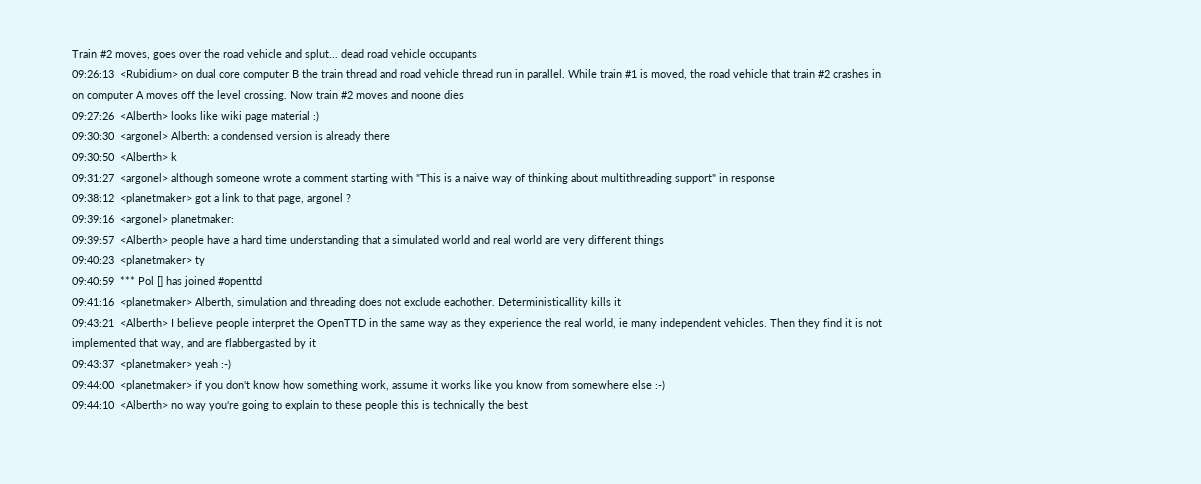Train #2 moves, goes over the road vehicle and splut... dead road vehicle occupants
09:26:13  <Rubidium> on dual core computer B the train thread and road vehicle thread run in parallel. While train #1 is moved, the road vehicle that train #2 crashes in on computer A moves off the level crossing. Now train #2 moves and noone dies
09:27:26  <Alberth> looks like wiki page material :)
09:30:30  <argonel> Alberth: a condensed version is already there
09:30:50  <Alberth> k
09:31:27  <argonel> although someone wrote a comment starting with "This is a naive way of thinking about multithreading support" in response
09:38:12  <planetmaker> got a link to that page, argonel ?
09:39:16  <argonel> planetmaker:
09:39:57  <Alberth> people have a hard time understanding that a simulated world and real world are very different things
09:40:23  <planetmaker> ty
09:40:59  *** Pol [] has joined #openttd
09:41:16  <planetmaker> Alberth, simulation and threading does not exclude eachother. Deterministicallity kills it
09:43:21  <Alberth> I believe people interpret the OpenTTD in the same way as they experience the real world, ie many independent vehicles. Then they find it is not implemented that way, and are flabbergasted by it
09:43:37  <planetmaker> yeah :-)
09:44:00  <planetmaker> if you don't know how something work, assume it works like you know from somewhere else :-)
09:44:10  <Alberth> no way you're going to explain to these people this is technically the best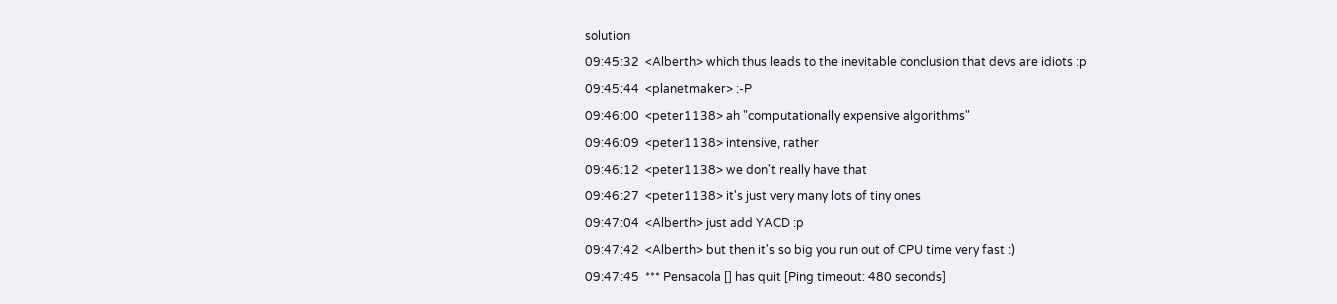solution
09:45:32  <Alberth> which thus leads to the inevitable conclusion that devs are idiots :p
09:45:44  <planetmaker> :-P
09:46:00  <peter1138> ah "computationally expensive algorithms"
09:46:09  <peter1138> intensive, rather
09:46:12  <peter1138> we don't really have that
09:46:27  <peter1138> it's just very many lots of tiny ones
09:47:04  <Alberth> just add YACD :p
09:47:42  <Alberth> but then it's so big you run out of CPU time very fast :)
09:47:45  *** Pensacola [] has quit [Ping timeout: 480 seconds]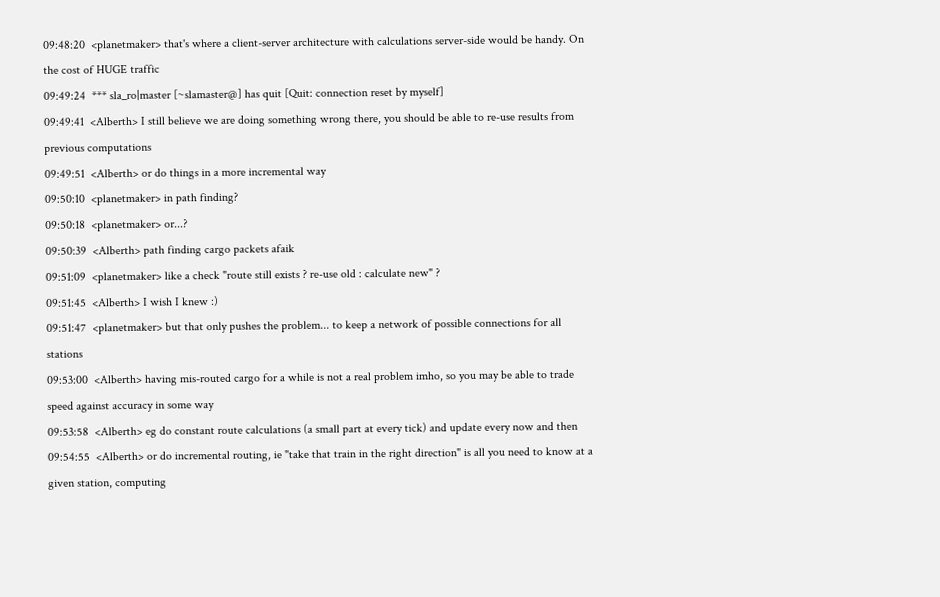09:48:20  <planetmaker> that's where a client-server architecture with calculations server-side would be handy. On the cost of HUGE traffic
09:49:24  *** sla_ro|master [~slamaster@] has quit [Quit: connection reset by myself]
09:49:41  <Alberth> I still believe we are doing something wrong there, you should be able to re-use results from previous computations
09:49:51  <Alberth> or do things in a more incremental way
09:50:10  <planetmaker> in path finding?
09:50:18  <planetmaker> or...?
09:50:39  <Alberth> path finding cargo packets afaik
09:51:09  <planetmaker> like a check "route still exists ? re-use old : calculate new" ?
09:51:45  <Alberth> I wish I knew :)
09:51:47  <planetmaker> but that only pushes the problem... to keep a network of possible connections for all stations
09:53:00  <Alberth> having mis-routed cargo for a while is not a real problem imho, so you may be able to trade speed against accuracy in some way
09:53:58  <Alberth> eg do constant route calculations (a small part at every tick) and update every now and then
09:54:55  <Alberth> or do incremental routing, ie "take that train in the right direction" is all you need to know at a given station, computing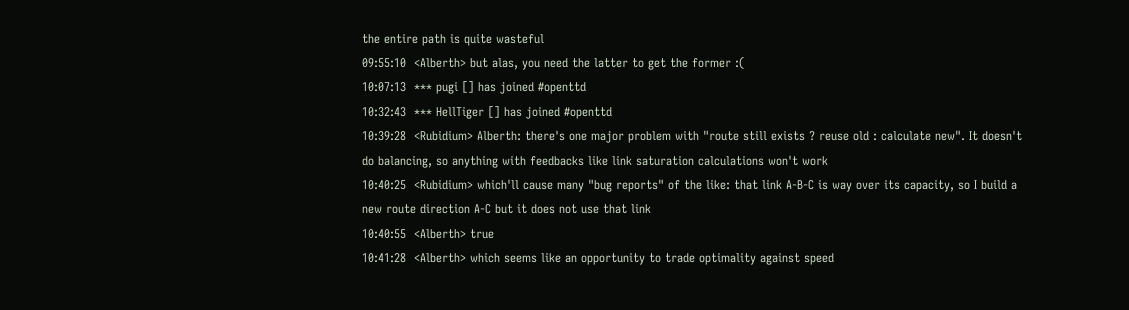the entire path is quite wasteful
09:55:10  <Alberth> but alas, you need the latter to get the former :(
10:07:13  *** pugi [] has joined #openttd
10:32:43  *** HellTiger [] has joined #openttd
10:39:28  <Rubidium> Alberth: there's one major problem with "route still exists ? reuse old : calculate new". It doesn't do balancing, so anything with feedbacks like link saturation calculations won't work
10:40:25  <Rubidium> which'll cause many "bug reports" of the like: that link A-B-C is way over its capacity, so I build a new route direction A-C but it does not use that link
10:40:55  <Alberth> true
10:41:28  <Alberth> which seems like an opportunity to trade optimality against speed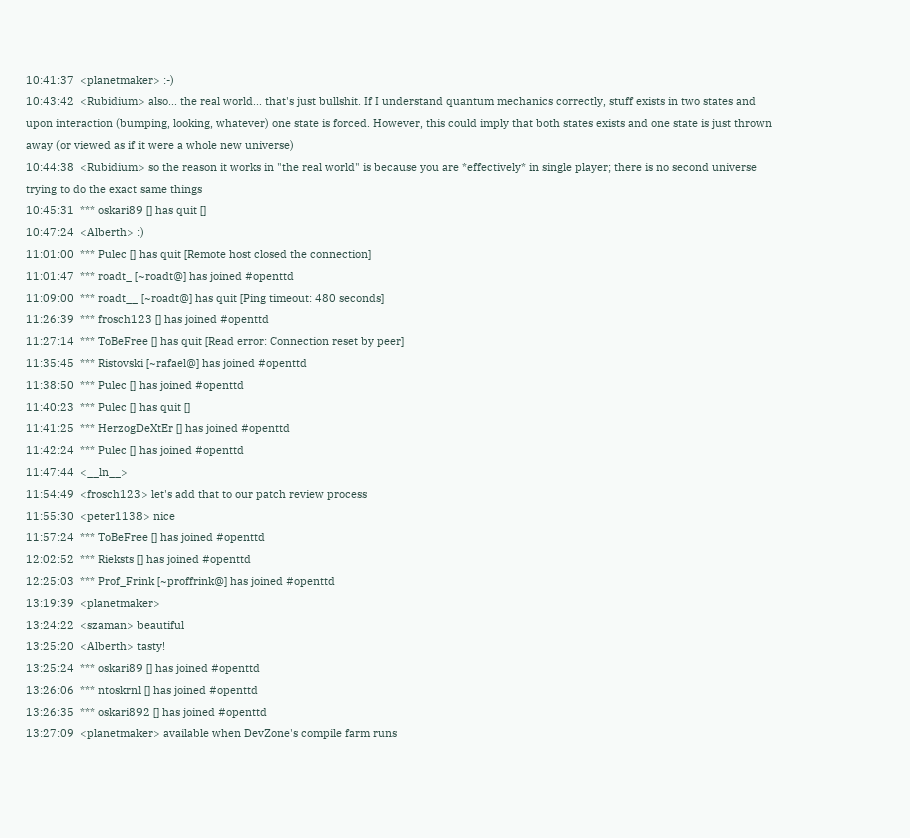10:41:37  <planetmaker> :-)
10:43:42  <Rubidium> also... the real world... that's just bullshit. If I understand quantum mechanics correctly, stuff exists in two states and upon interaction (bumping, looking, whatever) one state is forced. However, this could imply that both states exists and one state is just thrown away (or viewed as if it were a whole new universe)
10:44:38  <Rubidium> so the reason it works in "the real world" is because you are *effectively* in single player; there is no second universe trying to do the exact same things
10:45:31  *** oskari89 [] has quit []
10:47:24  <Alberth> :)
11:01:00  *** Pulec [] has quit [Remote host closed the connection]
11:01:47  *** roadt_ [~roadt@] has joined #openttd
11:09:00  *** roadt__ [~roadt@] has quit [Ping timeout: 480 seconds]
11:26:39  *** frosch123 [] has joined #openttd
11:27:14  *** ToBeFree [] has quit [Read error: Connection reset by peer]
11:35:45  *** Ristovski [~rafael@] has joined #openttd
11:38:50  *** Pulec [] has joined #openttd
11:40:23  *** Pulec [] has quit []
11:41:25  *** HerzogDeXtEr [] has joined #openttd
11:42:24  *** Pulec [] has joined #openttd
11:47:44  <__ln__>
11:54:49  <frosch123> let's add that to our patch review process
11:55:30  <peter1138> nice
11:57:24  *** ToBeFree [] has joined #openttd
12:02:52  *** Rieksts [] has joined #openttd
12:25:03  *** Prof_Frink [~proffrink@] has joined #openttd
13:19:39  <planetmaker>
13:24:22  <szaman> beautiful
13:25:20  <Alberth> tasty!
13:25:24  *** oskari89 [] has joined #openttd
13:26:06  *** ntoskrnl [] has joined #openttd
13:26:35  *** oskari892 [] has joined #openttd
13:27:09  <planetmaker> available when DevZone's compile farm runs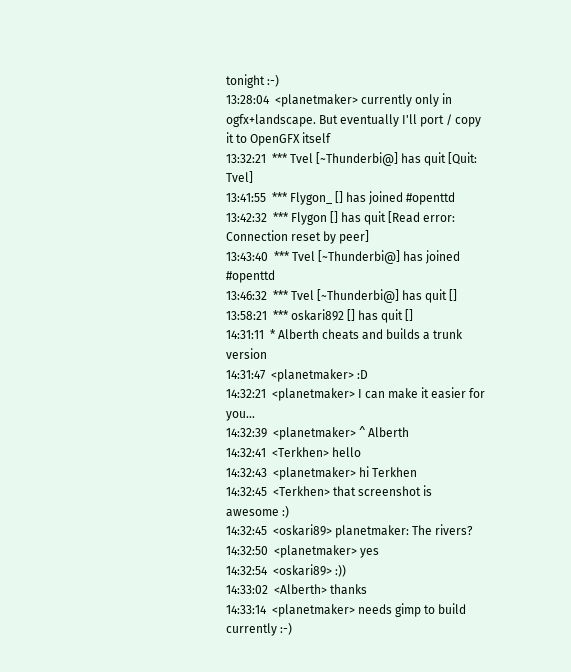tonight :-)
13:28:04  <planetmaker> currently only in ogfx+landscape. But eventually I'll port / copy it to OpenGFX itself
13:32:21  *** Tvel [~Thunderbi@] has quit [Quit: Tvel]
13:41:55  *** Flygon_ [] has joined #openttd
13:42:32  *** Flygon [] has quit [Read error: Connection reset by peer]
13:43:40  *** Tvel [~Thunderbi@] has joined #openttd
13:46:32  *** Tvel [~Thunderbi@] has quit []
13:58:21  *** oskari892 [] has quit []
14:31:11  * Alberth cheats and builds a trunk version
14:31:47  <planetmaker> :D
14:32:21  <planetmaker> I can make it easier for you...
14:32:39  <planetmaker> ^ Alberth
14:32:41  <Terkhen> hello
14:32:43  <planetmaker> hi Terkhen
14:32:45  <Terkhen> that screenshot is awesome :)
14:32:45  <oskari89> planetmaker: The rivers?
14:32:50  <planetmaker> yes
14:32:54  <oskari89> :))
14:33:02  <Alberth> thanks
14:33:14  <planetmaker> needs gimp to build currently :-)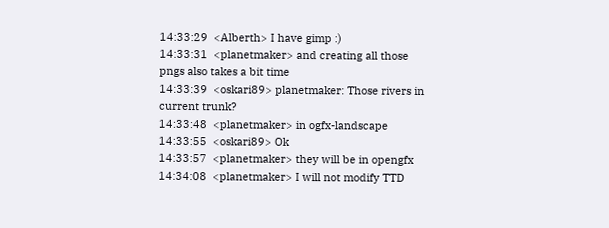14:33:29  <Alberth> I have gimp :)
14:33:31  <planetmaker> and creating all those pngs also takes a bit time
14:33:39  <oskari89> planetmaker: Those rivers in current trunk?
14:33:48  <planetmaker> in ogfx-landscape
14:33:55  <oskari89> Ok
14:33:57  <planetmaker> they will be in opengfx
14:34:08  <planetmaker> I will not modify TTD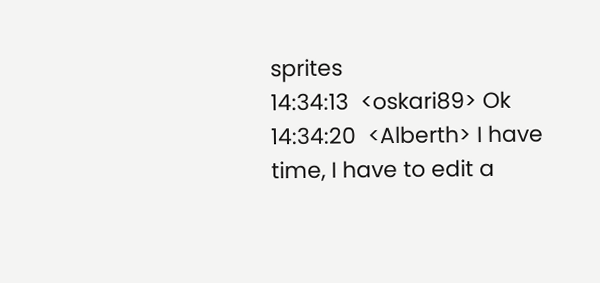sprites
14:34:13  <oskari89> Ok
14:34:20  <Alberth> I have time, I have to edit a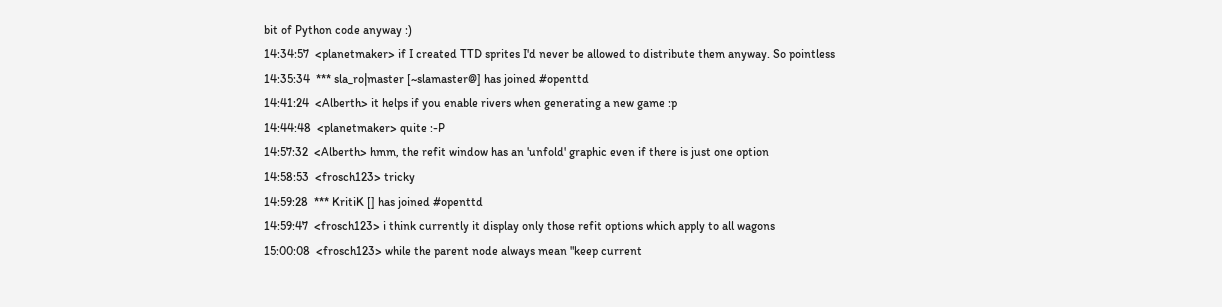bit of Python code anyway :)
14:34:57  <planetmaker> if I created TTD sprites I'd never be allowed to distribute them anyway. So pointless
14:35:34  *** sla_ro|master [~slamaster@] has joined #openttd
14:41:24  <Alberth> it helps if you enable rivers when generating a new game :p
14:44:48  <planetmaker> quite :-P
14:57:32  <Alberth> hmm, the refit window has an 'unfold' graphic even if there is just one option
14:58:53  <frosch123> tricky
14:59:28  *** KritiK [] has joined #openttd
14:59:47  <frosch123> i think currently it display only those refit options which apply to all wagons
15:00:08  <frosch123> while the parent node always mean "keep current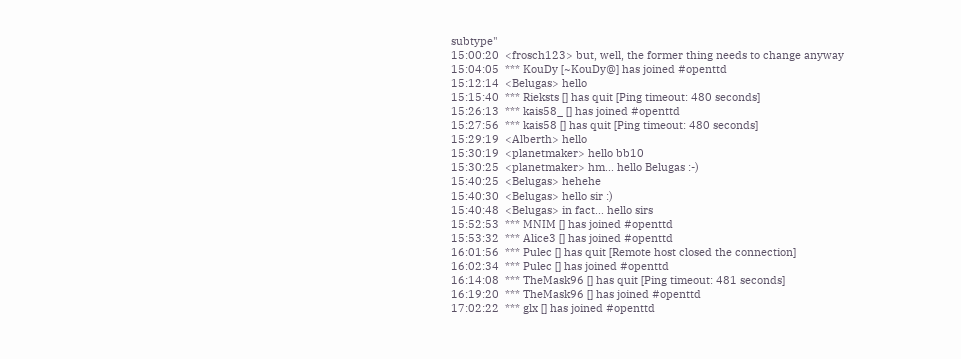subtype"
15:00:20  <frosch123> but, well, the former thing needs to change anyway
15:04:05  *** KouDy [~KouDy@] has joined #openttd
15:12:14  <Belugas> hello
15:15:40  *** Rieksts [] has quit [Ping timeout: 480 seconds]
15:26:13  *** kais58_ [] has joined #openttd
15:27:56  *** kais58 [] has quit [Ping timeout: 480 seconds]
15:29:19  <Alberth> hello
15:30:19  <planetmaker> hello bb10
15:30:25  <planetmaker> hm... hello Belugas :-)
15:40:25  <Belugas> hehehe
15:40:30  <Belugas> hello sir :)
15:40:48  <Belugas> in fact... hello sirs
15:52:53  *** MNIM [] has joined #openttd
15:53:32  *** Alice3 [] has joined #openttd
16:01:56  *** Pulec [] has quit [Remote host closed the connection]
16:02:34  *** Pulec [] has joined #openttd
16:14:08  *** TheMask96 [] has quit [Ping timeout: 481 seconds]
16:19:20  *** TheMask96 [] has joined #openttd
17:02:22  *** glx [] has joined #openttd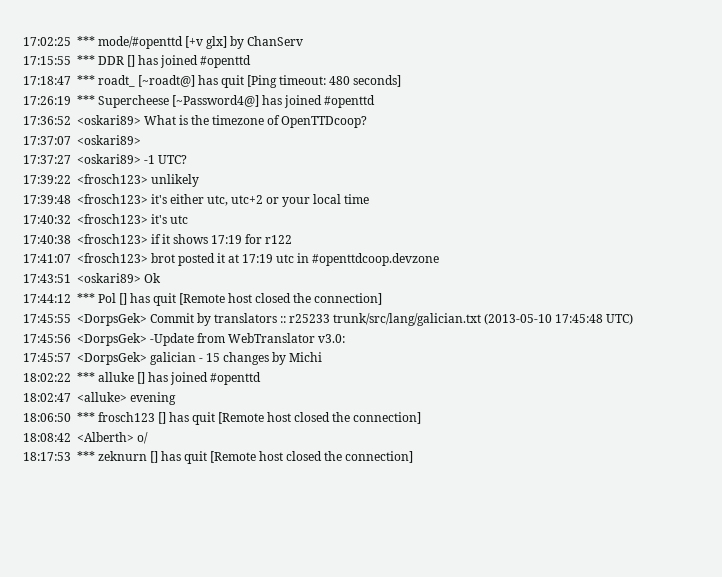17:02:25  *** mode/#openttd [+v glx] by ChanServ
17:15:55  *** DDR [] has joined #openttd
17:18:47  *** roadt_ [~roadt@] has quit [Ping timeout: 480 seconds]
17:26:19  *** Supercheese [~Password4@] has joined #openttd
17:36:52  <oskari89> What is the timezone of OpenTTDcoop?
17:37:07  <oskari89>
17:37:27  <oskari89> -1 UTC?
17:39:22  <frosch123> unlikely
17:39:48  <frosch123> it's either utc, utc+2 or your local time
17:40:32  <frosch123> it's utc
17:40:38  <frosch123> if it shows 17:19 for r122
17:41:07  <frosch123> brot posted it at 17:19 utc in #openttdcoop.devzone
17:43:51  <oskari89> Ok
17:44:12  *** Pol [] has quit [Remote host closed the connection]
17:45:55  <DorpsGek> Commit by translators :: r25233 trunk/src/lang/galician.txt (2013-05-10 17:45:48 UTC)
17:45:56  <DorpsGek> -Update from WebTranslator v3.0:
17:45:57  <DorpsGek> galician - 15 changes by Michi
18:02:22  *** alluke [] has joined #openttd
18:02:47  <alluke> evening
18:06:50  *** frosch123 [] has quit [Remote host closed the connection]
18:08:42  <Alberth> o/
18:17:53  *** zeknurn [] has quit [Remote host closed the connection]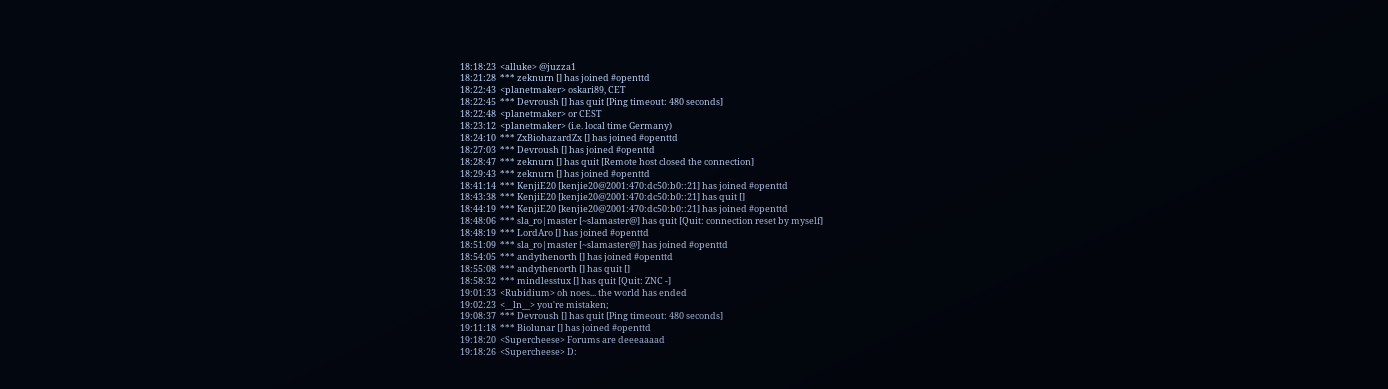18:18:23  <alluke> @juzza1
18:21:28  *** zeknurn [] has joined #openttd
18:22:43  <planetmaker> oskari89, CET
18:22:45  *** Devroush [] has quit [Ping timeout: 480 seconds]
18:22:48  <planetmaker> or CEST
18:23:12  <planetmaker> (i.e. local time Germany)
18:24:10  *** ZxBiohazardZx [] has joined #openttd
18:27:03  *** Devroush [] has joined #openttd
18:28:47  *** zeknurn [] has quit [Remote host closed the connection]
18:29:43  *** zeknurn [] has joined #openttd
18:41:14  *** KenjiE20 [kenjie20@2001:470:dc50:b0::21] has joined #openttd
18:43:38  *** KenjiE20 [kenjie20@2001:470:dc50:b0::21] has quit []
18:44:19  *** KenjiE20 [kenjie20@2001:470:dc50:b0::21] has joined #openttd
18:48:06  *** sla_ro|master [~slamaster@] has quit [Quit: connection reset by myself]
18:48:19  *** LordAro [] has joined #openttd
18:51:09  *** sla_ro|master [~slamaster@] has joined #openttd
18:54:05  *** andythenorth [] has joined #openttd
18:55:08  *** andythenorth [] has quit []
18:58:32  *** mindlesstux [] has quit [Quit: ZNC -]
19:01:33  <Rubidium> oh noes... the world has ended
19:02:23  <__ln__> you're mistaken;
19:08:37  *** Devroush [] has quit [Ping timeout: 480 seconds]
19:11:18  *** Biolunar [] has joined #openttd
19:18:20  <Supercheese> Forums are deeeaaaad
19:18:26  <Supercheese> D: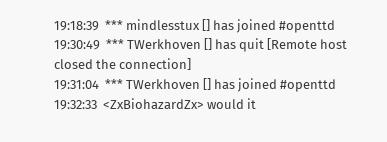19:18:39  *** mindlesstux [] has joined #openttd
19:30:49  *** TWerkhoven [] has quit [Remote host closed the connection]
19:31:04  *** TWerkhoven [] has joined #openttd
19:32:33  <ZxBiohazardZx> would it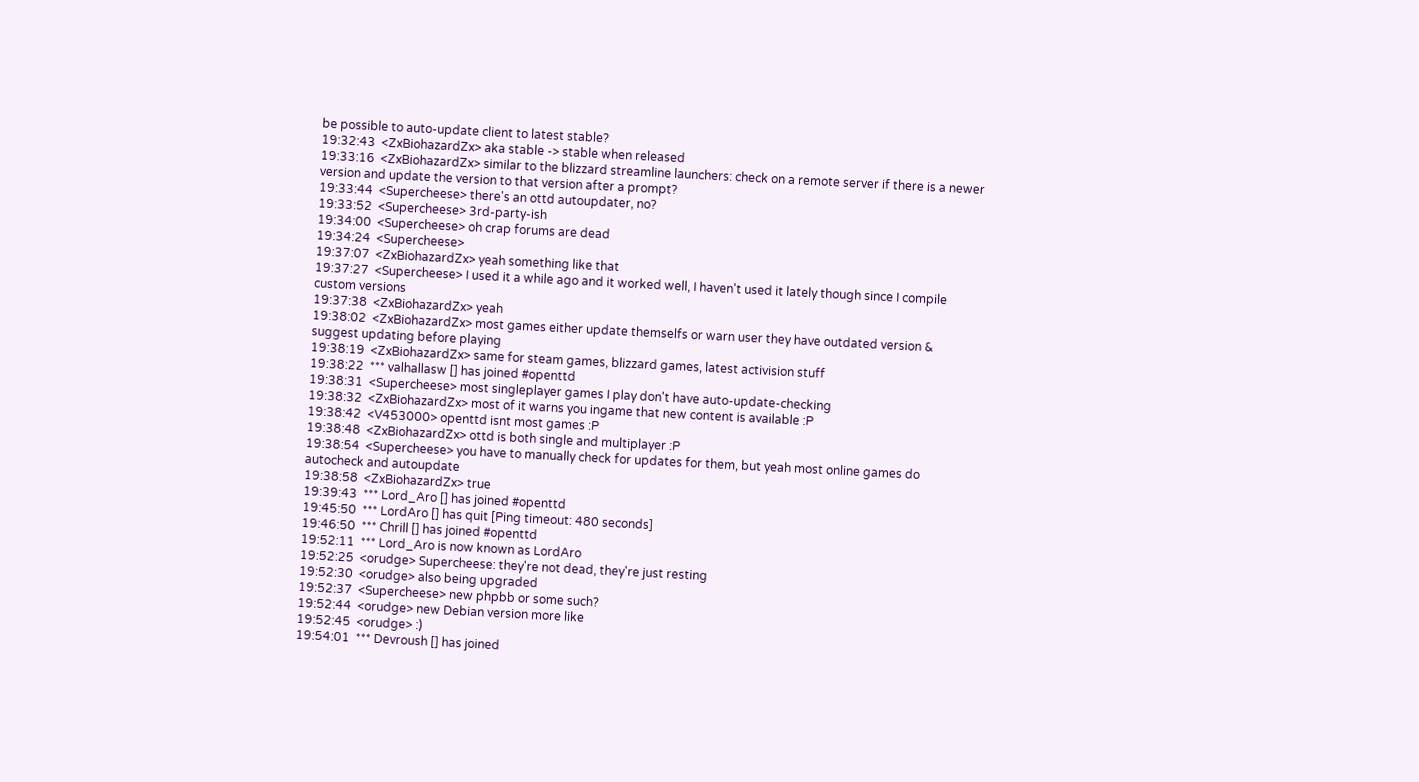be possible to auto-update client to latest stable?
19:32:43  <ZxBiohazardZx> aka stable -> stable when released
19:33:16  <ZxBiohazardZx> similar to the blizzard streamline launchers: check on a remote server if there is a newer version and update the version to that version after a prompt?
19:33:44  <Supercheese> there's an ottd autoupdater, no?
19:33:52  <Supercheese> 3rd-party-ish
19:34:00  <Supercheese> oh crap forums are dead
19:34:24  <Supercheese>
19:37:07  <ZxBiohazardZx> yeah something like that
19:37:27  <Supercheese> I used it a while ago and it worked well, I haven't used it lately though since I compile custom versions
19:37:38  <ZxBiohazardZx> yeah
19:38:02  <ZxBiohazardZx> most games either update themselfs or warn user they have outdated version & suggest updating before playing
19:38:19  <ZxBiohazardZx> same for steam games, blizzard games, latest activision stuff
19:38:22  *** valhallasw [] has joined #openttd
19:38:31  <Supercheese> most singleplayer games I play don't have auto-update-checking
19:38:32  <ZxBiohazardZx> most of it warns you ingame that new content is available :P
19:38:42  <V453000> openttd isnt most games :P
19:38:48  <ZxBiohazardZx> ottd is both single and multiplayer :P
19:38:54  <Supercheese> you have to manually check for updates for them, but yeah most online games do autocheck and autoupdate
19:38:58  <ZxBiohazardZx> true
19:39:43  *** Lord_Aro [] has joined #openttd
19:45:50  *** LordAro [] has quit [Ping timeout: 480 seconds]
19:46:50  *** Chrill [] has joined #openttd
19:52:11  *** Lord_Aro is now known as LordAro
19:52:25  <orudge> Supercheese: they're not dead, they're just resting
19:52:30  <orudge> also being upgraded
19:52:37  <Supercheese> new phpbb or some such?
19:52:44  <orudge> new Debian version more like
19:52:45  <orudge> :)
19:54:01  *** Devroush [] has joined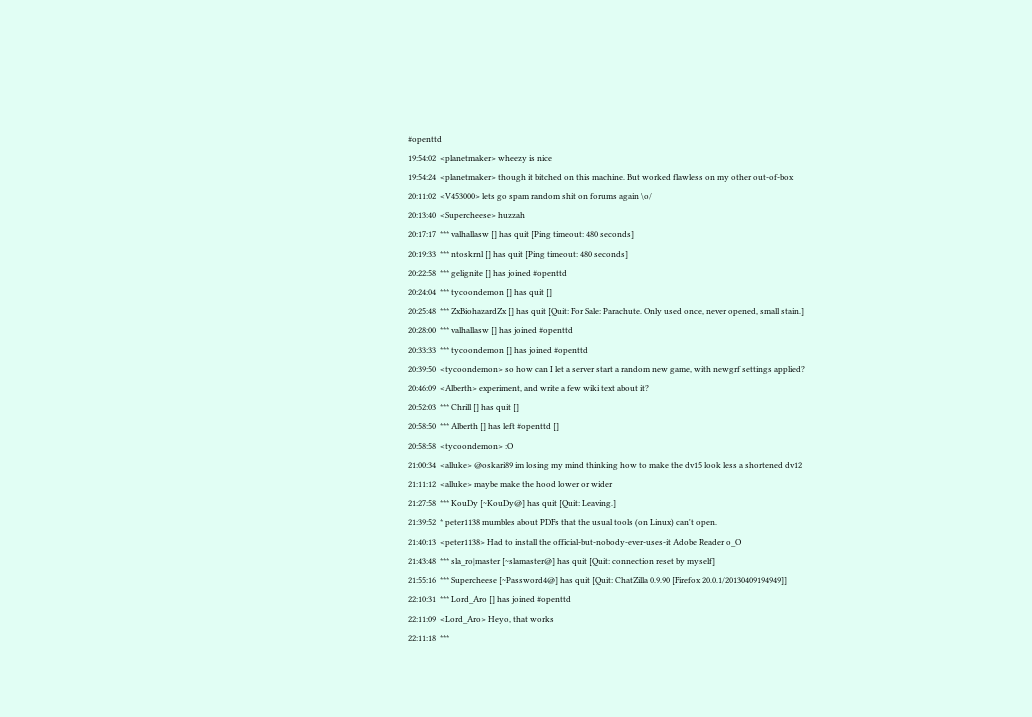#openttd
19:54:02  <planetmaker> wheezy is nice
19:54:24  <planetmaker> though it bitched on this machine. But worked flawless on my other out-of-box
20:11:02  <V453000> lets go spam random shit on forums again \o/
20:13:40  <Supercheese> huzzah
20:17:17  *** valhallasw [] has quit [Ping timeout: 480 seconds]
20:19:33  *** ntoskrnl [] has quit [Ping timeout: 480 seconds]
20:22:58  *** gelignite [] has joined #openttd
20:24:04  *** tycoondemon [] has quit []
20:25:48  *** ZxBiohazardZx [] has quit [Quit: For Sale: Parachute. Only used once, never opened, small stain.]
20:28:00  *** valhallasw [] has joined #openttd
20:33:33  *** tycoondemon [] has joined #openttd
20:39:50  <tycoondemon> so how can I let a server start a random new game, with newgrf settings applied?
20:46:09  <Alberth> experiment, and write a few wiki text about it?
20:52:03  *** Chrill [] has quit []
20:58:50  *** Alberth [] has left #openttd []
20:58:58  <tycoondemon> :O
21:00:34  <alluke> @oskari89 im losing my mind thinking how to make the dv15 look less a shortened dv12
21:11:12  <alluke> maybe make the hood lower or wider
21:27:58  *** KouDy [~KouDy@] has quit [Quit: Leaving.]
21:39:52  * peter1138 mumbles about PDFs that the usual tools (on Linux) can't open.
21:40:13  <peter1138> Had to install the official-but-nobody-ever-uses-it Adobe Reader o_O
21:43:48  *** sla_ro|master [~slamaster@] has quit [Quit: connection reset by myself]
21:55:16  *** Supercheese [~Password4@] has quit [Quit: ChatZilla 0.9.90 [Firefox 20.0.1/20130409194949]]
22:10:31  *** Lord_Aro [] has joined #openttd
22:11:09  <Lord_Aro> Heyo, that works
22:11:18  ***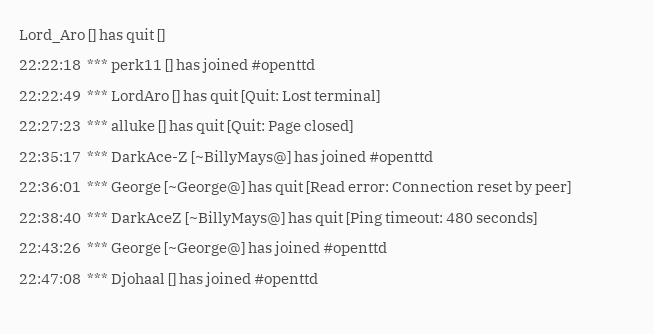Lord_Aro [] has quit []
22:22:18  *** perk11 [] has joined #openttd
22:22:49  *** LordAro [] has quit [Quit: Lost terminal]
22:27:23  *** alluke [] has quit [Quit: Page closed]
22:35:17  *** DarkAce-Z [~BillyMays@] has joined #openttd
22:36:01  *** George [~George@] has quit [Read error: Connection reset by peer]
22:38:40  *** DarkAceZ [~BillyMays@] has quit [Ping timeout: 480 seconds]
22:43:26  *** George [~George@] has joined #openttd
22:47:08  *** Djohaal [] has joined #openttd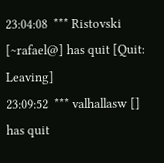23:04:08  *** Ristovski [~rafael@] has quit [Quit: Leaving]
23:09:52  *** valhallasw [] has quit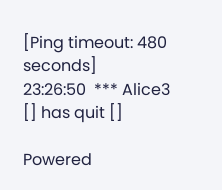[Ping timeout: 480 seconds]
23:26:50  *** Alice3 [] has quit []

Powered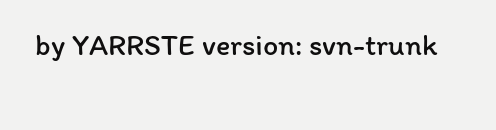by YARRSTE version: svn-trunk